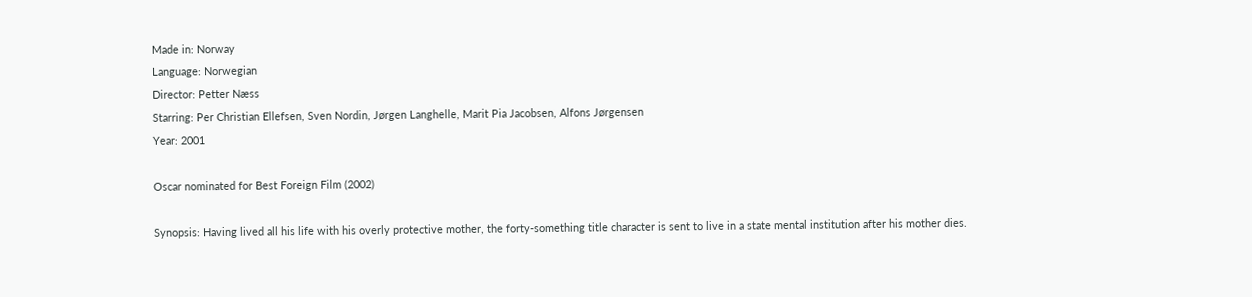Made in: Norway
Language: Norwegian
Director: Petter Næss
Starring: Per Christian Ellefsen, Sven Nordin, Jørgen Langhelle, Marit Pia Jacobsen, Alfons Jørgensen
Year: 2001

Oscar nominated for Best Foreign Film (2002)

Synopsis: Having lived all his life with his overly protective mother, the forty-something title character is sent to live in a state mental institution after his mother dies.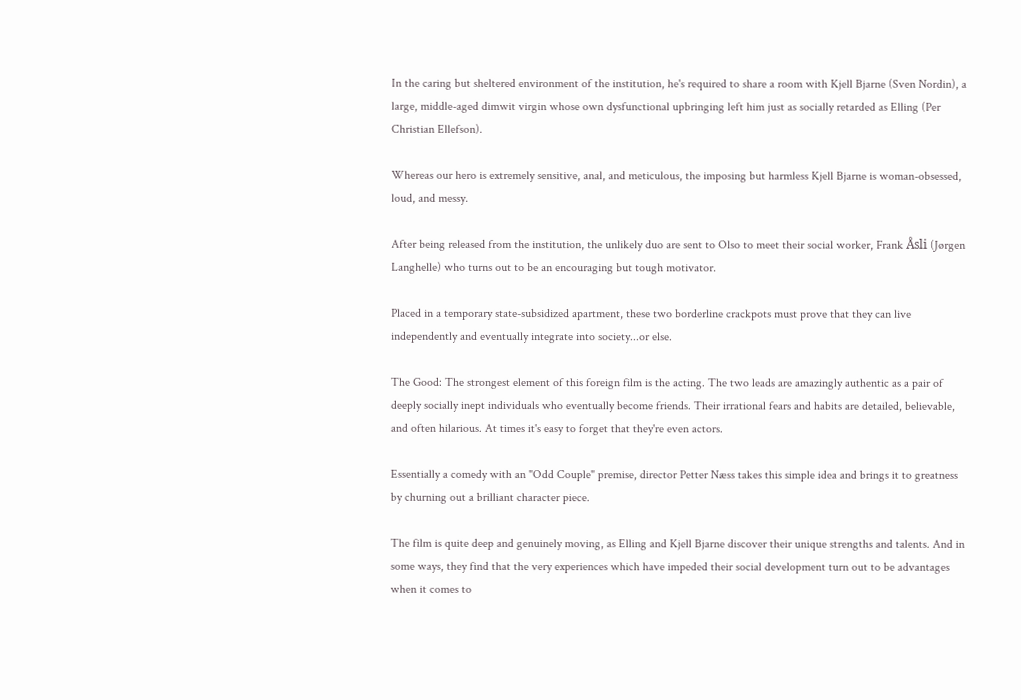In the caring but sheltered environment of the institution, he's required to share a room with Kjell Bjarne (Sven Nordin), a large, middle-aged dimwit virgin whose own dysfunctional upbringing left him just as socially retarded as Elling (Per Christian Ellefson).

Whereas our hero is extremely sensitive, anal, and meticulous, the imposing but harmless Kjell Bjarne is woman-obsessed, loud, and messy.

After being released from the institution, the unlikely duo are sent to Olso to meet their social worker, Frank Åsli (Jørgen Langhelle) who turns out to be an encouraging but tough motivator.

Placed in a temporary state-subsidized apartment, these two borderline crackpots must prove that they can live independently and eventually integrate into society...or else.

The Good: The strongest element of this foreign film is the acting. The two leads are amazingly authentic as a pair of deeply socially inept individuals who eventually become friends. Their irrational fears and habits are detailed, believable, and often hilarious. At times it's easy to forget that they're even actors.

Essentially a comedy with an "Odd Couple" premise, director Petter Næss takes this simple idea and brings it to greatness by churning out a brilliant character piece.

The film is quite deep and genuinely moving, as Elling and Kjell Bjarne discover their unique strengths and talents. And in some ways, they find that the very experiences which have impeded their social development turn out to be advantages when it comes to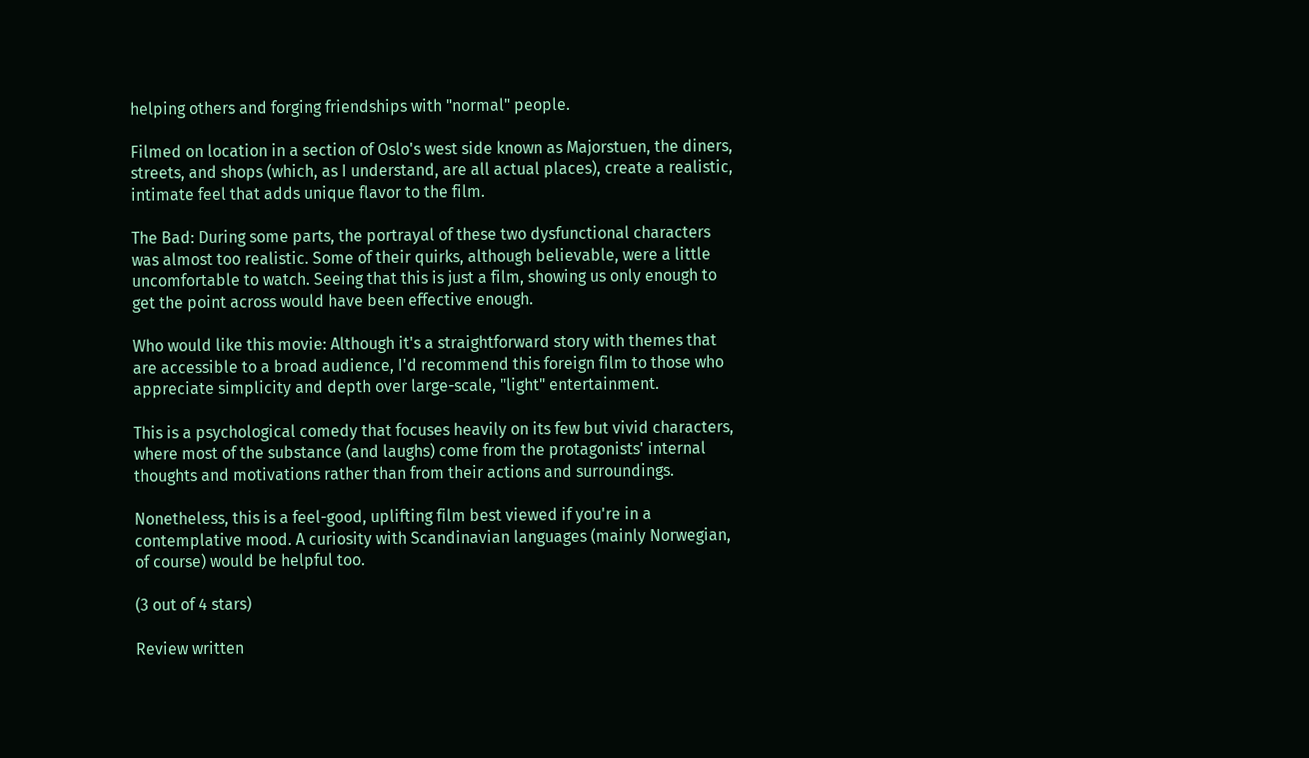helping others and forging friendships with "normal" people.

Filmed on location in a section of Oslo's west side known as Majorstuen, the diners, streets, and shops (which, as I understand, are all actual places), create a realistic, intimate feel that adds unique flavor to the film.

The Bad: During some parts, the portrayal of these two dysfunctional characters was almost too realistic. Some of their quirks, although believable, were a little uncomfortable to watch. Seeing that this is just a film, showing us only enough to get the point across would have been effective enough.

Who would like this movie: Although it's a straightforward story with themes that are accessible to a broad audience, I'd recommend this foreign film to those who appreciate simplicity and depth over large-scale, "light" entertainment.

This is a psychological comedy that focuses heavily on its few but vivid characters, where most of the substance (and laughs) come from the protagonists' internal thoughts and motivations rather than from their actions and surroundings.

Nonetheless, this is a feel-good, uplifting film best viewed if you're in a contemplative mood. A curiosity with Scandinavian languages (mainly Norwegian, of course) would be helpful too.

(3 out of 4 stars)

Review written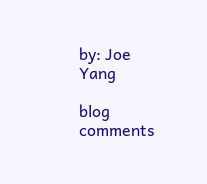by: Joe Yang

blog comments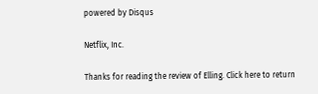powered by Disqus

Netflix, Inc.

Thanks for reading the review of Elling. Click here to return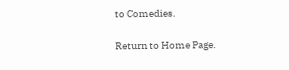to Comedies.

Return to Home Page.